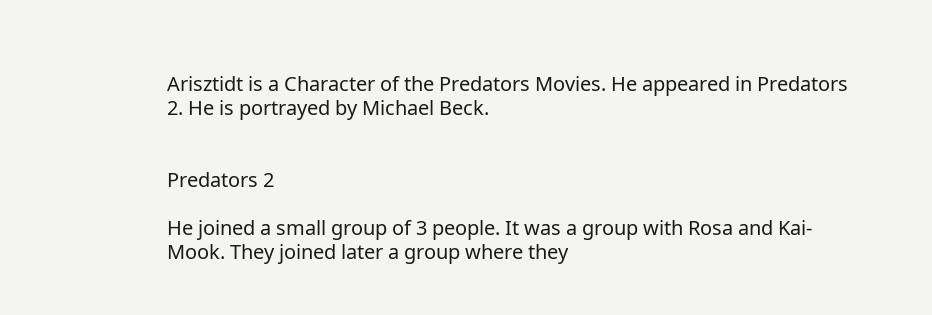Arisztidt is a Character of the Predators Movies. He appeared in Predators 2. He is portrayed by Michael Beck.


Predators 2

He joined a small group of 3 people. It was a group with Rosa and Kai-Mook. They joined later a group where they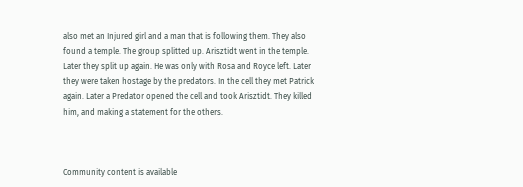also met an Injured girl and a man that is following them. They also found a temple. The group splitted up. Arisztidt went in the temple. Later they split up again. He was only with Rosa and Royce left. Later they were taken hostage by the predators. In the cell they met Patrick again. Later a Predator opened the cell and took Arisztidt. They killed him, and making a statement for the others.



Community content is available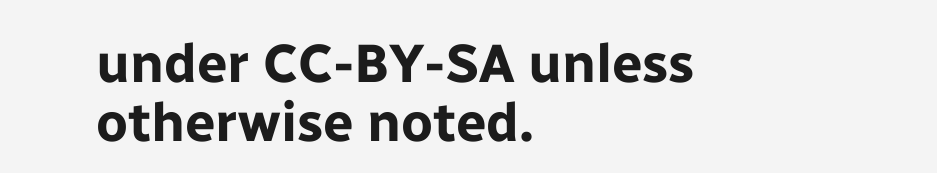under CC-BY-SA unless otherwise noted.